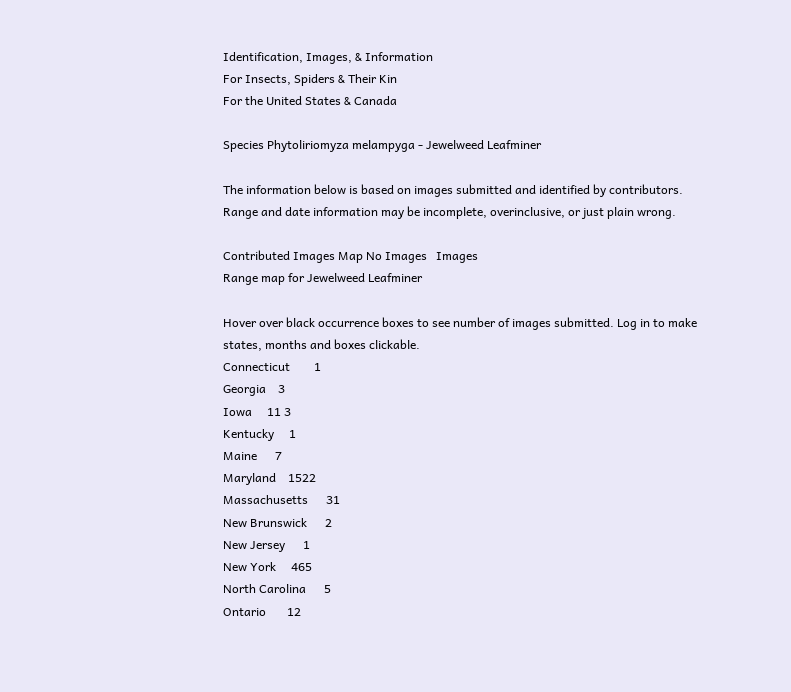Identification, Images, & Information
For Insects, Spiders & Their Kin
For the United States & Canada

Species Phytoliriomyza melampyga - Jewelweed Leafminer

The information below is based on images submitted and identified by contributors. Range and date information may be incomplete, overinclusive, or just plain wrong.

Contributed Images Map No Images   Images
Range map for Jewelweed Leafminer

Hover over black occurrence boxes to see number of images submitted. Log in to make states, months and boxes clickable.
Connecticut        1
Georgia    3
Iowa     11 3
Kentucky     1
Maine      7
Maryland    1522
Massachusetts      31
New Brunswick      2
New Jersey      1
New York     465
North Carolina      5
Ontario       12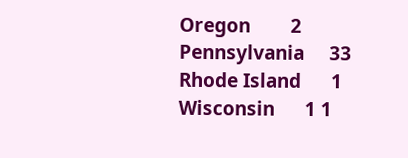Oregon        2
Pennsylvania     33
Rhode Island      1
Wisconsin      1 1